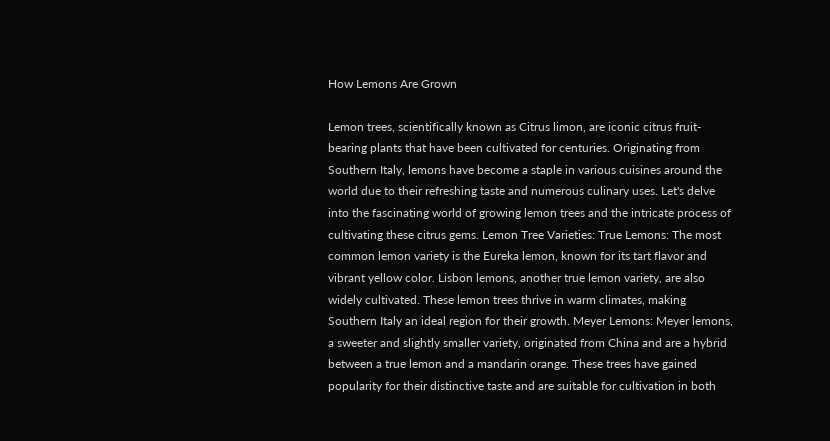How Lemons Are Grown

Lemon trees, scientifically known as Citrus limon, are iconic citrus fruit-bearing plants that have been cultivated for centuries. Originating from Southern Italy, lemons have become a staple in various cuisines around the world due to their refreshing taste and numerous culinary uses. Let's delve into the fascinating world of growing lemon trees and the intricate process of cultivating these citrus gems. Lemon Tree Varieties: True Lemons: The most common lemon variety is the Eureka lemon, known for its tart flavor and vibrant yellow color. Lisbon lemons, another true lemon variety, are also widely cultivated. These lemon trees thrive in warm climates, making Southern Italy an ideal region for their growth. Meyer Lemons: Meyer lemons, a sweeter and slightly smaller variety, originated from China and are a hybrid between a true lemon and a mandarin orange. These trees have gained popularity for their distinctive taste and are suitable for cultivation in both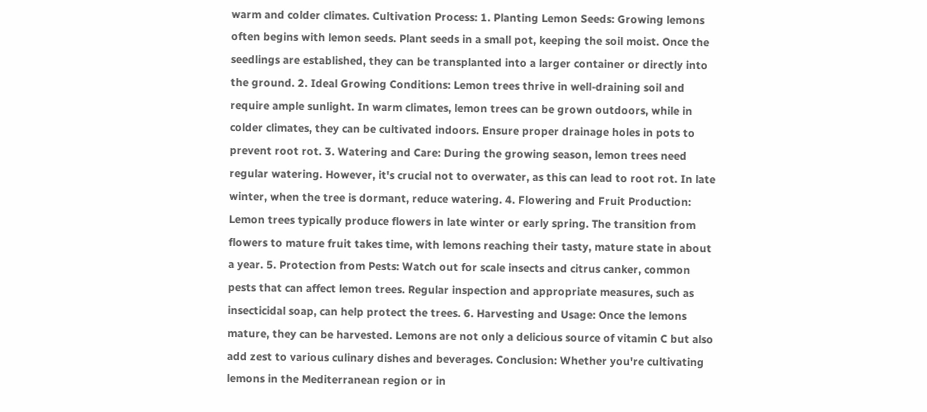warm and colder climates. Cultivation Process: 1. Planting Lemon Seeds: Growing lemons often begins with lemon seeds. Plant seeds in a small pot, keeping the soil moist. Once the seedlings are established, they can be transplanted into a larger container or directly into the ground. 2. Ideal Growing Conditions: Lemon trees thrive in well-draining soil and require ample sunlight. In warm climates, lemon trees can be grown outdoors, while in colder climates, they can be cultivated indoors. Ensure proper drainage holes in pots to prevent root rot. 3. Watering and Care: During the growing season, lemon trees need regular watering. However, it's crucial not to overwater, as this can lead to root rot. In late winter, when the tree is dormant, reduce watering. 4. Flowering and Fruit Production: Lemon trees typically produce flowers in late winter or early spring. The transition from flowers to mature fruit takes time, with lemons reaching their tasty, mature state in about a year. 5. Protection from Pests: Watch out for scale insects and citrus canker, common pests that can affect lemon trees. Regular inspection and appropriate measures, such as insecticidal soap, can help protect the trees. 6. Harvesting and Usage: Once the lemons mature, they can be harvested. Lemons are not only a delicious source of vitamin C but also add zest to various culinary dishes and beverages. Conclusion: Whether you're cultivating lemons in the Mediterranean region or in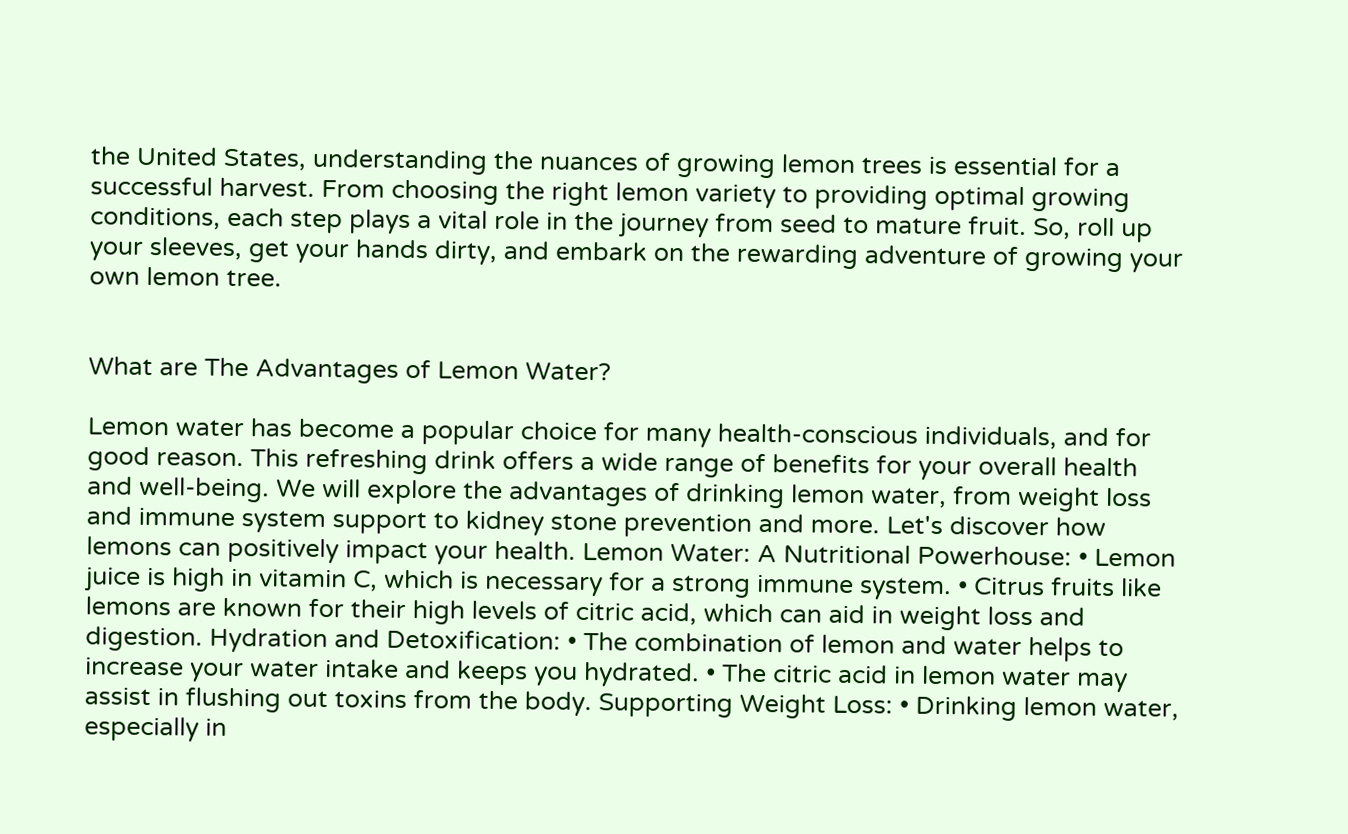the United States, understanding the nuances of growing lemon trees is essential for a successful harvest. From choosing the right lemon variety to providing optimal growing conditions, each step plays a vital role in the journey from seed to mature fruit. So, roll up your sleeves, get your hands dirty, and embark on the rewarding adventure of growing your own lemon tree.


What are The Advantages of Lemon Water?

Lemon water has become a popular choice for many health-conscious individuals, and for good reason. This refreshing drink offers a wide range of benefits for your overall health and well-being. We will explore the advantages of drinking lemon water, from weight loss and immune system support to kidney stone prevention and more. Let's discover how lemons can positively impact your health. Lemon Water: A Nutritional Powerhouse: • Lemon juice is high in vitamin C, which is necessary for a strong immune system. • Citrus fruits like lemons are known for their high levels of citric acid, which can aid in weight loss and digestion. Hydration and Detoxification: • The combination of lemon and water helps to increase your water intake and keeps you hydrated. • The citric acid in lemon water may assist in flushing out toxins from the body. Supporting Weight Loss: • Drinking lemon water, especially in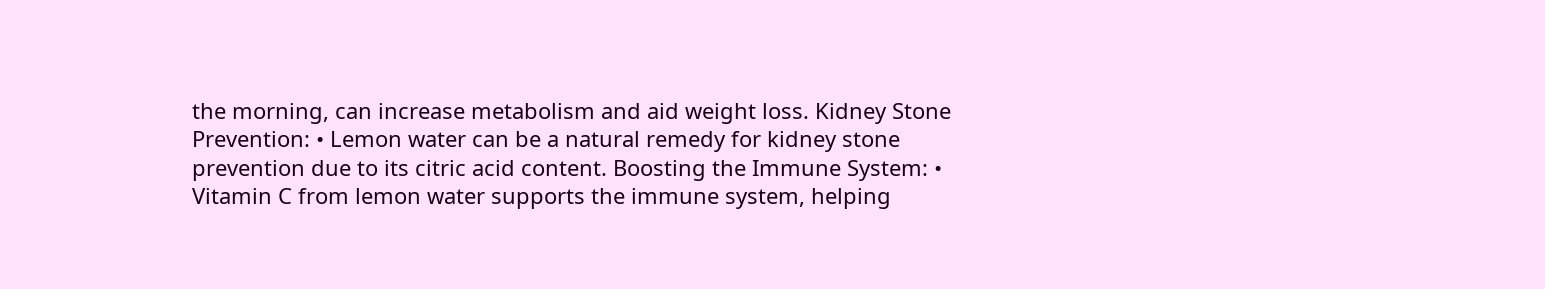the morning, can increase metabolism and aid weight loss. Kidney Stone Prevention: • Lemon water can be a natural remedy for kidney stone prevention due to its citric acid content. Boosting the Immune System: • Vitamin C from lemon water supports the immune system, helping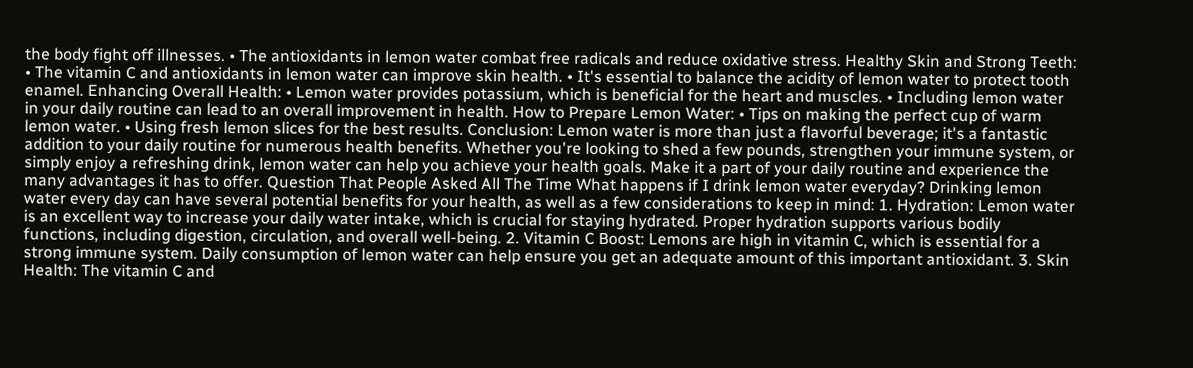the body fight off illnesses. • The antioxidants in lemon water combat free radicals and reduce oxidative stress. Healthy Skin and Strong Teeth: • The vitamin C and antioxidants in lemon water can improve skin health. • It's essential to balance the acidity of lemon water to protect tooth enamel. Enhancing Overall Health: • Lemon water provides potassium, which is beneficial for the heart and muscles. • Including lemon water in your daily routine can lead to an overall improvement in health. How to Prepare Lemon Water: • Tips on making the perfect cup of warm lemon water. • Using fresh lemon slices for the best results. Conclusion: Lemon water is more than just a flavorful beverage; it's a fantastic addition to your daily routine for numerous health benefits. Whether you're looking to shed a few pounds, strengthen your immune system, or simply enjoy a refreshing drink, lemon water can help you achieve your health goals. Make it a part of your daily routine and experience the many advantages it has to offer. Question That People Asked All The Time What happens if I drink lemon water everyday? Drinking lemon water every day can have several potential benefits for your health, as well as a few considerations to keep in mind: 1. Hydration: Lemon water is an excellent way to increase your daily water intake, which is crucial for staying hydrated. Proper hydration supports various bodily functions, including digestion, circulation, and overall well-being. 2. Vitamin C Boost: Lemons are high in vitamin C, which is essential for a strong immune system. Daily consumption of lemon water can help ensure you get an adequate amount of this important antioxidant. 3. Skin Health: The vitamin C and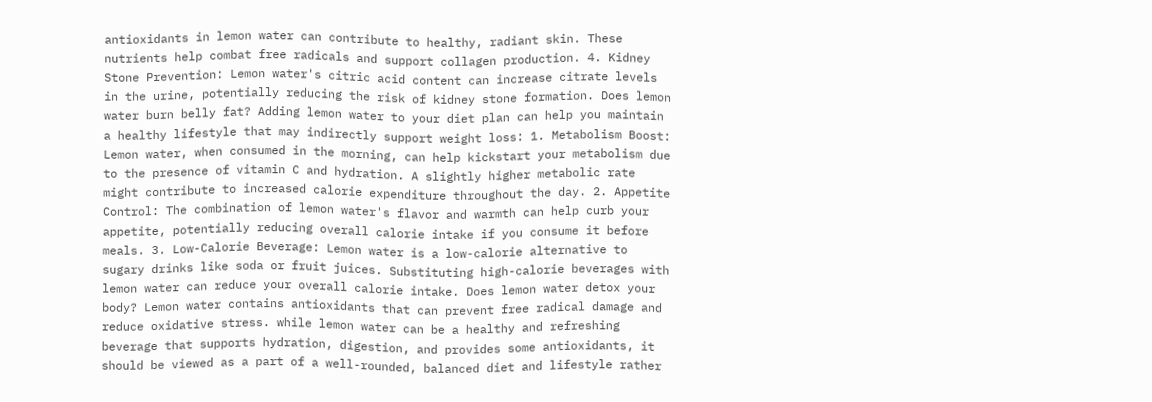antioxidants in lemon water can contribute to healthy, radiant skin. These nutrients help combat free radicals and support collagen production. 4. Kidney Stone Prevention: Lemon water's citric acid content can increase citrate levels in the urine, potentially reducing the risk of kidney stone formation. Does lemon water burn belly fat? Adding lemon water to your diet plan can help you maintain a healthy lifestyle that may indirectly support weight loss: 1. Metabolism Boost: Lemon water, when consumed in the morning, can help kickstart your metabolism due to the presence of vitamin C and hydration. A slightly higher metabolic rate might contribute to increased calorie expenditure throughout the day. 2. Appetite Control: The combination of lemon water's flavor and warmth can help curb your appetite, potentially reducing overall calorie intake if you consume it before meals. 3. Low-Calorie Beverage: Lemon water is a low-calorie alternative to sugary drinks like soda or fruit juices. Substituting high-calorie beverages with lemon water can reduce your overall calorie intake. Does lemon water detox your body? Lemon water contains antioxidants that can prevent free radical damage and reduce oxidative stress. while lemon water can be a healthy and refreshing beverage that supports hydration, digestion, and provides some antioxidants, it should be viewed as a part of a well-rounded, balanced diet and lifestyle rather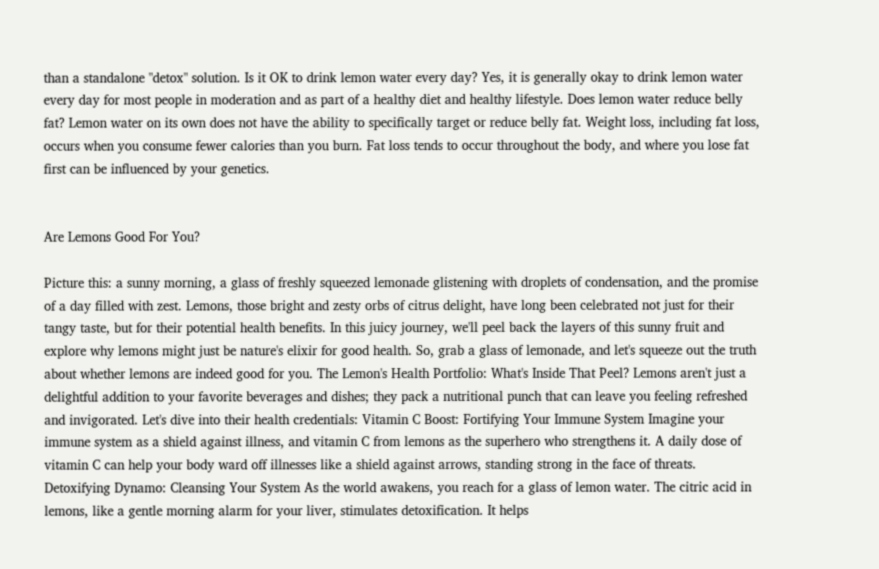than a standalone "detox" solution. Is it OK to drink lemon water every day? Yes, it is generally okay to drink lemon water every day for most people in moderation and as part of a healthy diet and healthy lifestyle. Does lemon water reduce belly fat? Lemon water on its own does not have the ability to specifically target or reduce belly fat. Weight loss, including fat loss, occurs when you consume fewer calories than you burn. Fat loss tends to occur throughout the body, and where you lose fat first can be influenced by your genetics.


Are Lemons Good For You?

Picture this: a sunny morning, a glass of freshly squeezed lemonade glistening with droplets of condensation, and the promise of a day filled with zest. Lemons, those bright and zesty orbs of citrus delight, have long been celebrated not just for their tangy taste, but for their potential health benefits. In this juicy journey, we'll peel back the layers of this sunny fruit and explore why lemons might just be nature's elixir for good health. So, grab a glass of lemonade, and let's squeeze out the truth about whether lemons are indeed good for you. The Lemon's Health Portfolio: What's Inside That Peel? Lemons aren't just a delightful addition to your favorite beverages and dishes; they pack a nutritional punch that can leave you feeling refreshed and invigorated. Let's dive into their health credentials: Vitamin C Boost: Fortifying Your Immune System Imagine your immune system as a shield against illness, and vitamin C from lemons as the superhero who strengthens it. A daily dose of vitamin C can help your body ward off illnesses like a shield against arrows, standing strong in the face of threats. Detoxifying Dynamo: Cleansing Your System As the world awakens, you reach for a glass of lemon water. The citric acid in lemons, like a gentle morning alarm for your liver, stimulates detoxification. It helps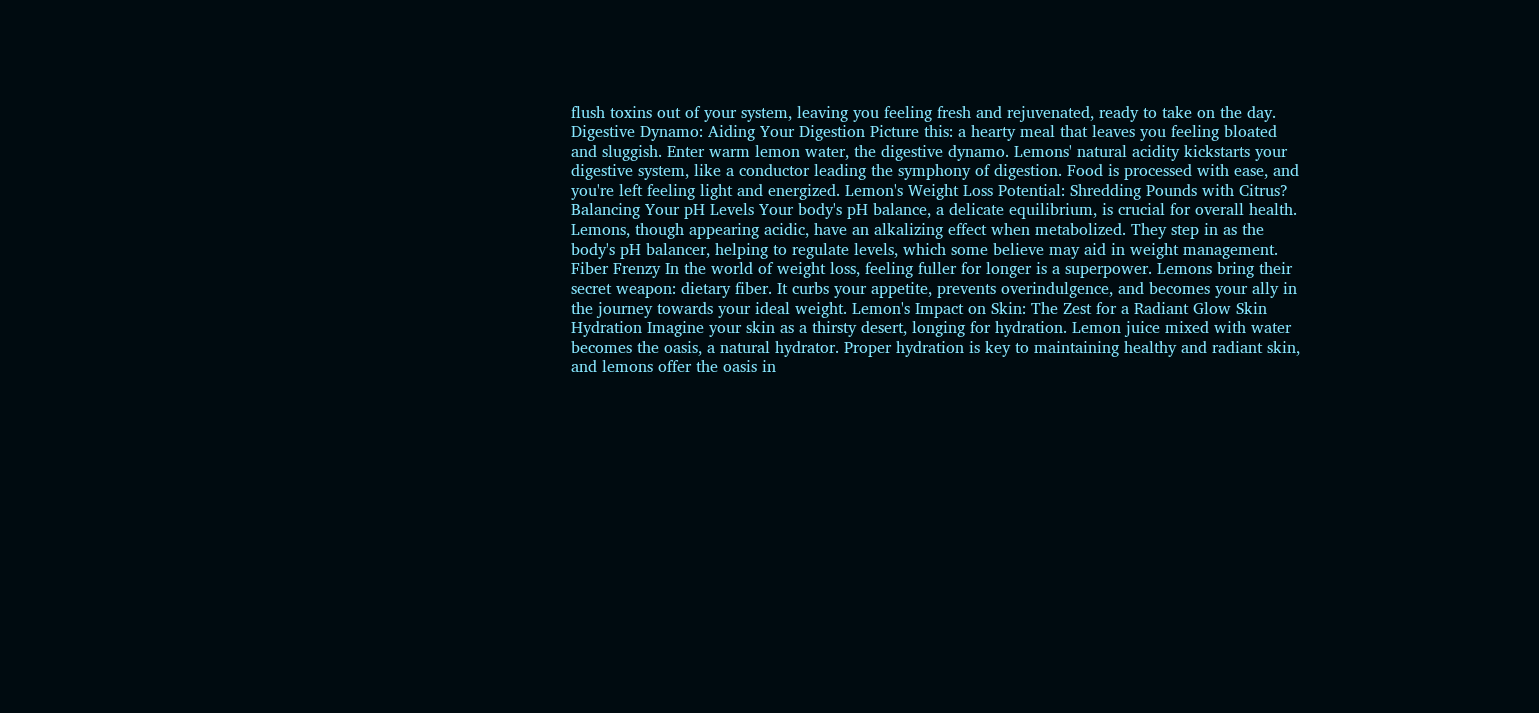flush toxins out of your system, leaving you feeling fresh and rejuvenated, ready to take on the day. Digestive Dynamo: Aiding Your Digestion Picture this: a hearty meal that leaves you feeling bloated and sluggish. Enter warm lemon water, the digestive dynamo. Lemons' natural acidity kickstarts your digestive system, like a conductor leading the symphony of digestion. Food is processed with ease, and you're left feeling light and energized. Lemon's Weight Loss Potential: Shredding Pounds with Citrus? Balancing Your pH Levels Your body's pH balance, a delicate equilibrium, is crucial for overall health. Lemons, though appearing acidic, have an alkalizing effect when metabolized. They step in as the body's pH balancer, helping to regulate levels, which some believe may aid in weight management. Fiber Frenzy In the world of weight loss, feeling fuller for longer is a superpower. Lemons bring their secret weapon: dietary fiber. It curbs your appetite, prevents overindulgence, and becomes your ally in the journey towards your ideal weight. Lemon's Impact on Skin: The Zest for a Radiant Glow Skin Hydration Imagine your skin as a thirsty desert, longing for hydration. Lemon juice mixed with water becomes the oasis, a natural hydrator. Proper hydration is key to maintaining healthy and radiant skin, and lemons offer the oasis in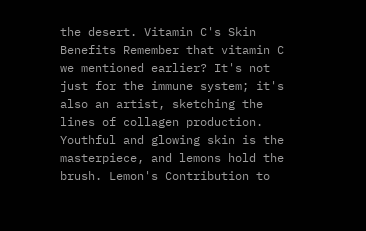the desert. Vitamin C's Skin Benefits Remember that vitamin C we mentioned earlier? It's not just for the immune system; it's also an artist, sketching the lines of collagen production. Youthful and glowing skin is the masterpiece, and lemons hold the brush. Lemon's Contribution to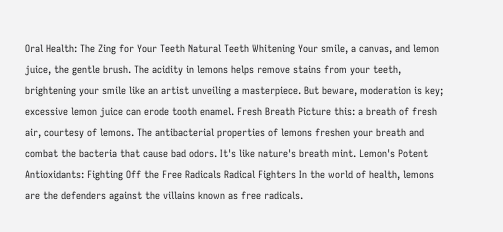Oral Health: The Zing for Your Teeth Natural Teeth Whitening Your smile, a canvas, and lemon juice, the gentle brush. The acidity in lemons helps remove stains from your teeth, brightening your smile like an artist unveiling a masterpiece. But beware, moderation is key; excessive lemon juice can erode tooth enamel. Fresh Breath Picture this: a breath of fresh air, courtesy of lemons. The antibacterial properties of lemons freshen your breath and combat the bacteria that cause bad odors. It's like nature's breath mint. Lemon's Potent Antioxidants: Fighting Off the Free Radicals Radical Fighters In the world of health, lemons are the defenders against the villains known as free radicals.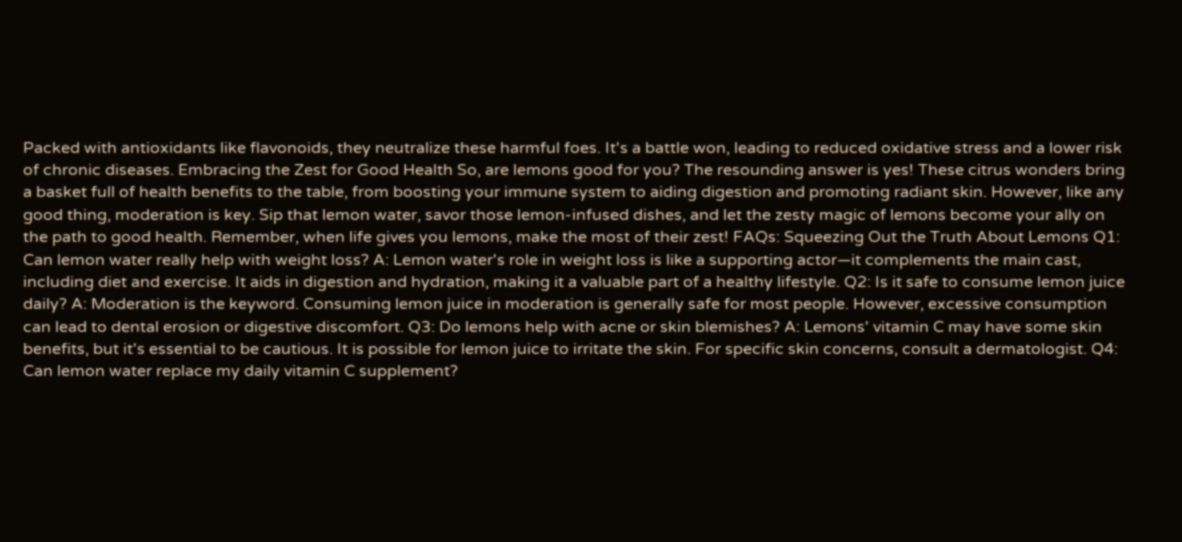Packed with antioxidants like flavonoids, they neutralize these harmful foes. It's a battle won, leading to reduced oxidative stress and a lower risk of chronic diseases. Embracing the Zest for Good Health So, are lemons good for you? The resounding answer is yes! These citrus wonders bring a basket full of health benefits to the table, from boosting your immune system to aiding digestion and promoting radiant skin. However, like any good thing, moderation is key. Sip that lemon water, savor those lemon-infused dishes, and let the zesty magic of lemons become your ally on the path to good health. Remember, when life gives you lemons, make the most of their zest! FAQs: Squeezing Out the Truth About Lemons Q1: Can lemon water really help with weight loss? A: Lemon water's role in weight loss is like a supporting actor—it complements the main cast, including diet and exercise. It aids in digestion and hydration, making it a valuable part of a healthy lifestyle. Q2: Is it safe to consume lemon juice daily? A: Moderation is the keyword. Consuming lemon juice in moderation is generally safe for most people. However, excessive consumption can lead to dental erosion or digestive discomfort. Q3: Do lemons help with acne or skin blemishes? A: Lemons' vitamin C may have some skin benefits, but it's essential to be cautious. It is possible for lemon juice to irritate the skin. For specific skin concerns, consult a dermatologist. Q4: Can lemon water replace my daily vitamin C supplement?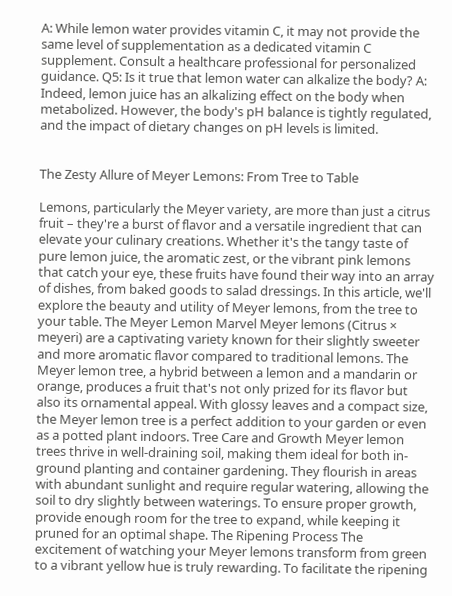A: While lemon water provides vitamin C, it may not provide the same level of supplementation as a dedicated vitamin C supplement. Consult a healthcare professional for personalized guidance. Q5: Is it true that lemon water can alkalize the body? A: Indeed, lemon juice has an alkalizing effect on the body when metabolized. However, the body's pH balance is tightly regulated, and the impact of dietary changes on pH levels is limited.


The Zesty Allure of Meyer Lemons: From Tree to Table

Lemons, particularly the Meyer variety, are more than just a citrus fruit – they're a burst of flavor and a versatile ingredient that can elevate your culinary creations. Whether it's the tangy taste of pure lemon juice, the aromatic zest, or the vibrant pink lemons that catch your eye, these fruits have found their way into an array of dishes, from baked goods to salad dressings. In this article, we'll explore the beauty and utility of Meyer lemons, from the tree to your table. The Meyer Lemon Marvel Meyer lemons (Citrus × meyeri) are a captivating variety known for their slightly sweeter and more aromatic flavor compared to traditional lemons. The Meyer lemon tree, a hybrid between a lemon and a mandarin or orange, produces a fruit that's not only prized for its flavor but also its ornamental appeal. With glossy leaves and a compact size, the Meyer lemon tree is a perfect addition to your garden or even as a potted plant indoors. Tree Care and Growth Meyer lemon trees thrive in well-draining soil, making them ideal for both in-ground planting and container gardening. They flourish in areas with abundant sunlight and require regular watering, allowing the soil to dry slightly between waterings. To ensure proper growth, provide enough room for the tree to expand, while keeping it pruned for an optimal shape. The Ripening Process The excitement of watching your Meyer lemons transform from green to a vibrant yellow hue is truly rewarding. To facilitate the ripening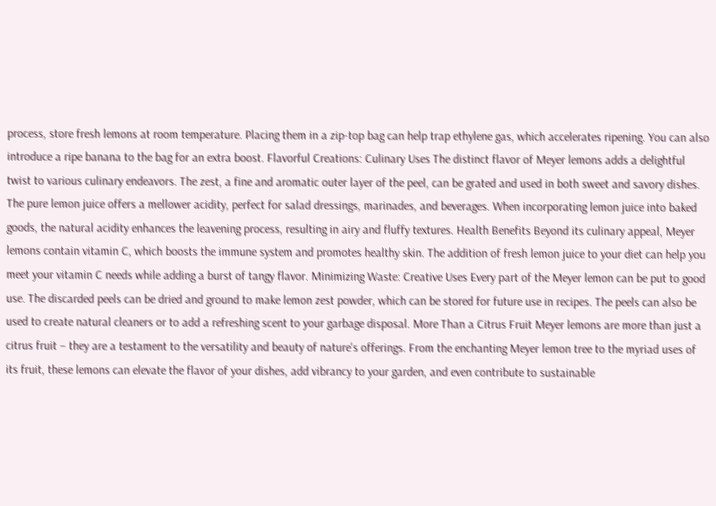process, store fresh lemons at room temperature. Placing them in a zip-top bag can help trap ethylene gas, which accelerates ripening. You can also introduce a ripe banana to the bag for an extra boost. Flavorful Creations: Culinary Uses The distinct flavor of Meyer lemons adds a delightful twist to various culinary endeavors. The zest, a fine and aromatic outer layer of the peel, can be grated and used in both sweet and savory dishes. The pure lemon juice offers a mellower acidity, perfect for salad dressings, marinades, and beverages. When incorporating lemon juice into baked goods, the natural acidity enhances the leavening process, resulting in airy and fluffy textures. Health Benefits Beyond its culinary appeal, Meyer lemons contain vitamin C, which boosts the immune system and promotes healthy skin. The addition of fresh lemon juice to your diet can help you meet your vitamin C needs while adding a burst of tangy flavor. Minimizing Waste: Creative Uses Every part of the Meyer lemon can be put to good use. The discarded peels can be dried and ground to make lemon zest powder, which can be stored for future use in recipes. The peels can also be used to create natural cleaners or to add a refreshing scent to your garbage disposal. More Than a Citrus Fruit Meyer lemons are more than just a citrus fruit – they are a testament to the versatility and beauty of nature's offerings. From the enchanting Meyer lemon tree to the myriad uses of its fruit, these lemons can elevate the flavor of your dishes, add vibrancy to your garden, and even contribute to sustainable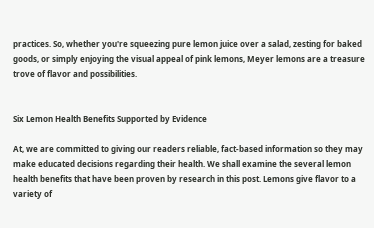practices. So, whether you're squeezing pure lemon juice over a salad, zesting for baked goods, or simply enjoying the visual appeal of pink lemons, Meyer lemons are a treasure trove of flavor and possibilities.


Six Lemon Health Benefits Supported by Evidence

At, we are committed to giving our readers reliable, fact-based information so they may make educated decisions regarding their health. We shall examine the several lemon health benefits that have been proven by research in this post. Lemons give flavor to a variety of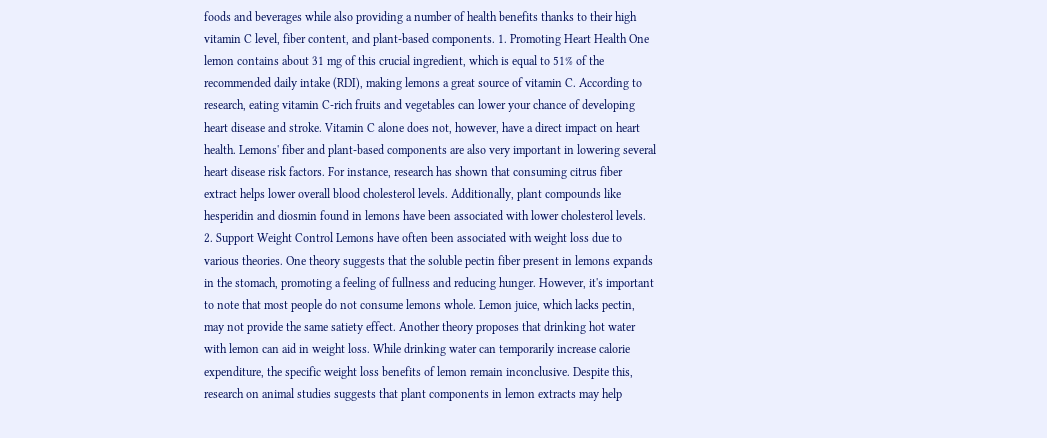foods and beverages while also providing a number of health benefits thanks to their high vitamin C level, fiber content, and plant-based components. 1. Promoting Heart Health One lemon contains about 31 mg of this crucial ingredient, which is equal to 51% of the recommended daily intake (RDI), making lemons a great source of vitamin C. According to research, eating vitamin C-rich fruits and vegetables can lower your chance of developing heart disease and stroke. Vitamin C alone does not, however, have a direct impact on heart health. Lemons' fiber and plant-based components are also very important in lowering several heart disease risk factors. For instance, research has shown that consuming citrus fiber extract helps lower overall blood cholesterol levels. Additionally, plant compounds like hesperidin and diosmin found in lemons have been associated with lower cholesterol levels. 2. Support Weight Control Lemons have often been associated with weight loss due to various theories. One theory suggests that the soluble pectin fiber present in lemons expands in the stomach, promoting a feeling of fullness and reducing hunger. However, it's important to note that most people do not consume lemons whole. Lemon juice, which lacks pectin, may not provide the same satiety effect. Another theory proposes that drinking hot water with lemon can aid in weight loss. While drinking water can temporarily increase calorie expenditure, the specific weight loss benefits of lemon remain inconclusive. Despite this, research on animal studies suggests that plant components in lemon extracts may help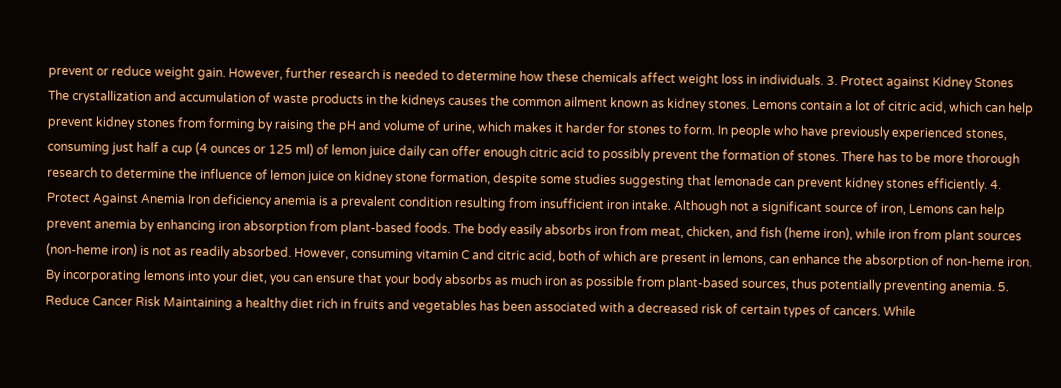prevent or reduce weight gain. However, further research is needed to determine how these chemicals affect weight loss in individuals. 3. Protect against Kidney Stones The crystallization and accumulation of waste products in the kidneys causes the common ailment known as kidney stones. Lemons contain a lot of citric acid, which can help prevent kidney stones from forming by raising the pH and volume of urine, which makes it harder for stones to form. In people who have previously experienced stones, consuming just half a cup (4 ounces or 125 ml) of lemon juice daily can offer enough citric acid to possibly prevent the formation of stones. There has to be more thorough research to determine the influence of lemon juice on kidney stone formation, despite some studies suggesting that lemonade can prevent kidney stones efficiently. 4. Protect Against Anemia Iron deficiency anemia is a prevalent condition resulting from insufficient iron intake. Although not a significant source of iron, Lemons can help prevent anemia by enhancing iron absorption from plant-based foods. The body easily absorbs iron from meat, chicken, and fish (heme iron), while iron from plant sources (non-heme iron) is not as readily absorbed. However, consuming vitamin C and citric acid, both of which are present in lemons, can enhance the absorption of non-heme iron. By incorporating lemons into your diet, you can ensure that your body absorbs as much iron as possible from plant-based sources, thus potentially preventing anemia. 5. Reduce Cancer Risk Maintaining a healthy diet rich in fruits and vegetables has been associated with a decreased risk of certain types of cancers. While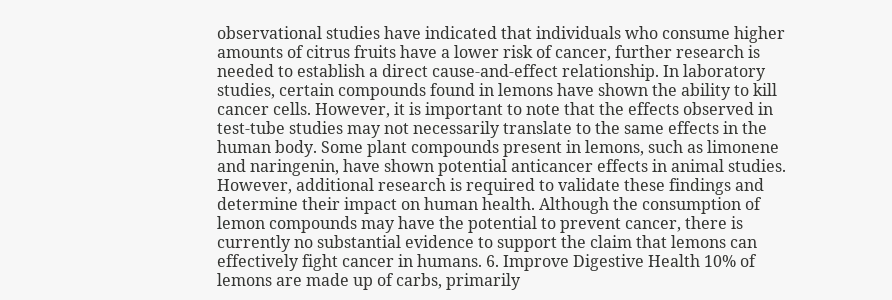observational studies have indicated that individuals who consume higher amounts of citrus fruits have a lower risk of cancer, further research is needed to establish a direct cause-and-effect relationship. In laboratory studies, certain compounds found in lemons have shown the ability to kill cancer cells. However, it is important to note that the effects observed in test-tube studies may not necessarily translate to the same effects in the human body. Some plant compounds present in lemons, such as limonene and naringenin, have shown potential anticancer effects in animal studies. However, additional research is required to validate these findings and determine their impact on human health. Although the consumption of lemon compounds may have the potential to prevent cancer, there is currently no substantial evidence to support the claim that lemons can effectively fight cancer in humans. 6. Improve Digestive Health 10% of lemons are made up of carbs, primarily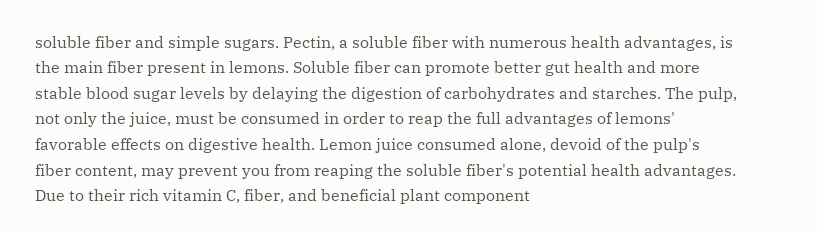soluble fiber and simple sugars. Pectin, a soluble fiber with numerous health advantages, is the main fiber present in lemons. Soluble fiber can promote better gut health and more stable blood sugar levels by delaying the digestion of carbohydrates and starches. The pulp, not only the juice, must be consumed in order to reap the full advantages of lemons' favorable effects on digestive health. Lemon juice consumed alone, devoid of the pulp's fiber content, may prevent you from reaping the soluble fiber's potential health advantages. Due to their rich vitamin C, fiber, and beneficial plant component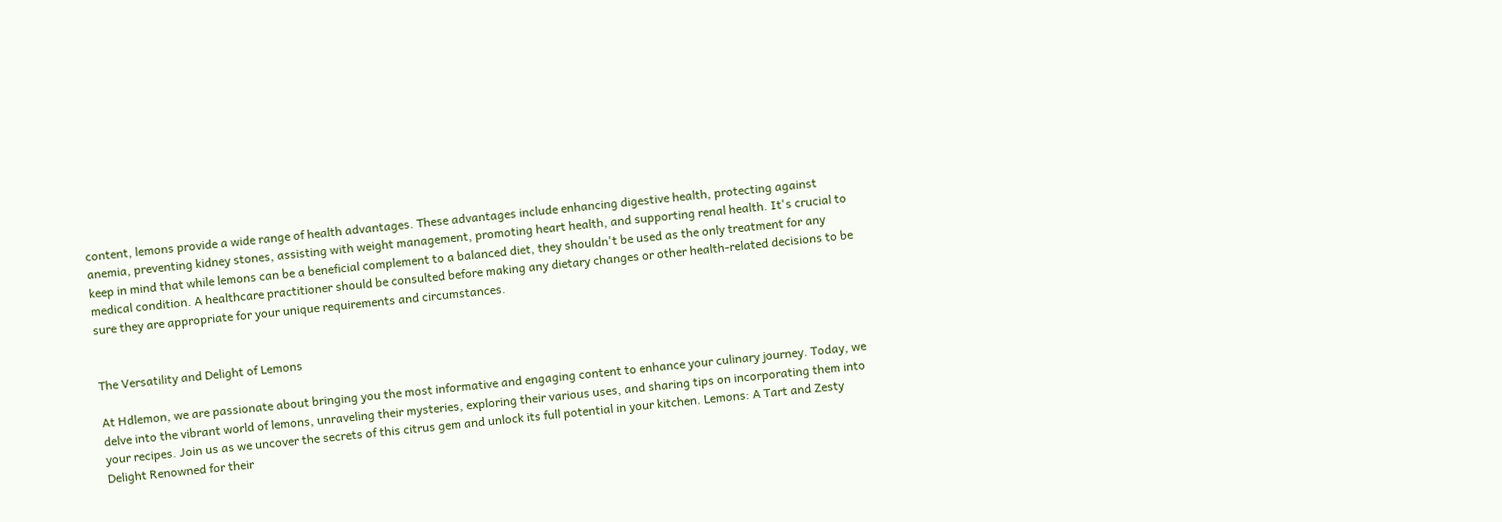content, lemons provide a wide range of health advantages. These advantages include enhancing digestive health, protecting against anemia, preventing kidney stones, assisting with weight management, promoting heart health, and supporting renal health. It's crucial to keep in mind that while lemons can be a beneficial complement to a balanced diet, they shouldn't be used as the only treatment for any medical condition. A healthcare practitioner should be consulted before making any dietary changes or other health-related decisions to be sure they are appropriate for your unique requirements and circumstances.


The Versatility and Delight of Lemons

At Hdlemon, we are passionate about bringing you the most informative and engaging content to enhance your culinary journey. Today, we delve into the vibrant world of lemons, unraveling their mysteries, exploring their various uses, and sharing tips on incorporating them into your recipes. Join us as we uncover the secrets of this citrus gem and unlock its full potential in your kitchen. Lemons: A Tart and Zesty Delight Renowned for their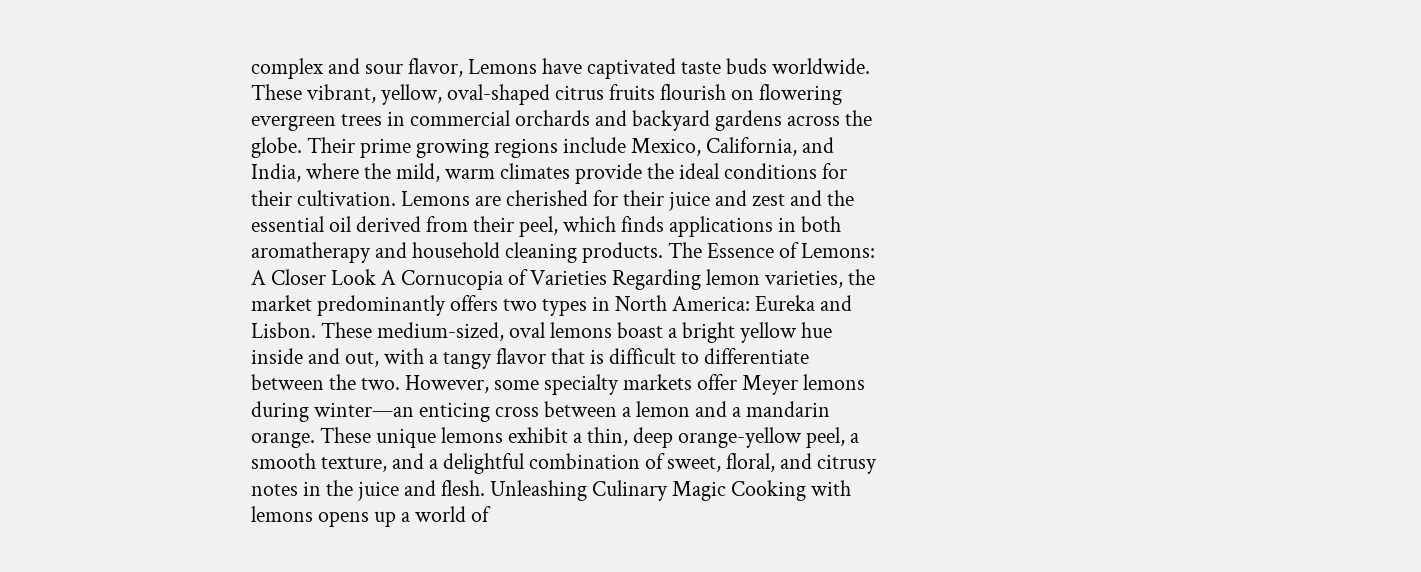complex and sour flavor, Lemons have captivated taste buds worldwide. These vibrant, yellow, oval-shaped citrus fruits flourish on flowering evergreen trees in commercial orchards and backyard gardens across the globe. Their prime growing regions include Mexico, California, and India, where the mild, warm climates provide the ideal conditions for their cultivation. Lemons are cherished for their juice and zest and the essential oil derived from their peel, which finds applications in both aromatherapy and household cleaning products. The Essence of Lemons: A Closer Look A Cornucopia of Varieties Regarding lemon varieties, the market predominantly offers two types in North America: Eureka and Lisbon. These medium-sized, oval lemons boast a bright yellow hue inside and out, with a tangy flavor that is difficult to differentiate between the two. However, some specialty markets offer Meyer lemons during winter—an enticing cross between a lemon and a mandarin orange. These unique lemons exhibit a thin, deep orange-yellow peel, a smooth texture, and a delightful combination of sweet, floral, and citrusy notes in the juice and flesh. Unleashing Culinary Magic Cooking with lemons opens up a world of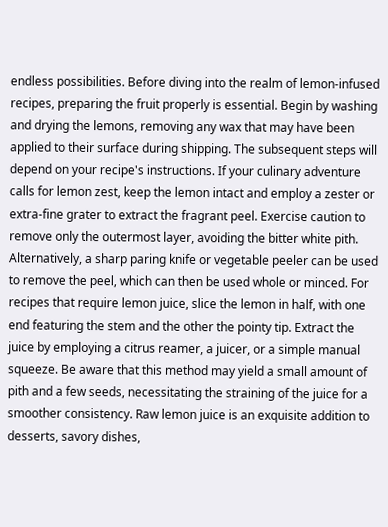endless possibilities. Before diving into the realm of lemon-infused recipes, preparing the fruit properly is essential. Begin by washing and drying the lemons, removing any wax that may have been applied to their surface during shipping. The subsequent steps will depend on your recipe's instructions. If your culinary adventure calls for lemon zest, keep the lemon intact and employ a zester or extra-fine grater to extract the fragrant peel. Exercise caution to remove only the outermost layer, avoiding the bitter white pith. Alternatively, a sharp paring knife or vegetable peeler can be used to remove the peel, which can then be used whole or minced. For recipes that require lemon juice, slice the lemon in half, with one end featuring the stem and the other the pointy tip. Extract the juice by employing a citrus reamer, a juicer, or a simple manual squeeze. Be aware that this method may yield a small amount of pith and a few seeds, necessitating the straining of the juice for a smoother consistency. Raw lemon juice is an exquisite addition to desserts, savory dishes,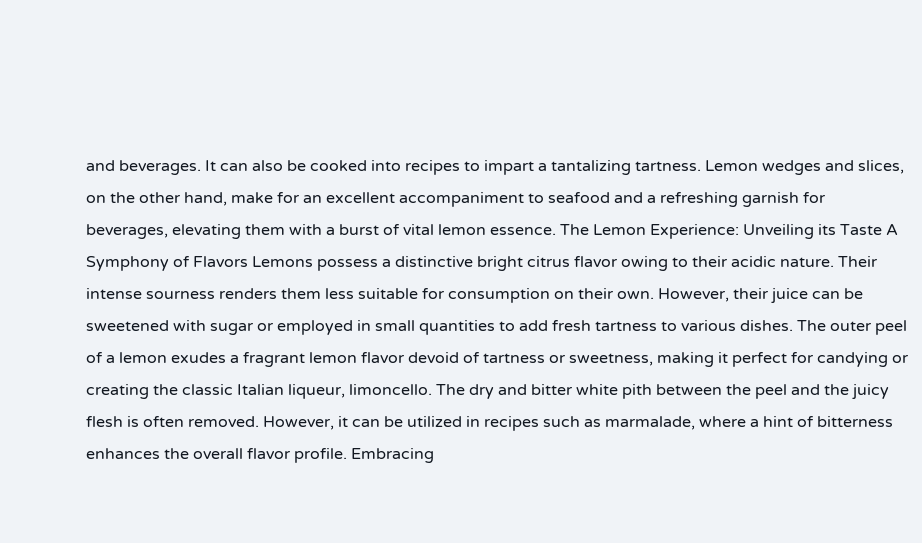and beverages. It can also be cooked into recipes to impart a tantalizing tartness. Lemon wedges and slices, on the other hand, make for an excellent accompaniment to seafood and a refreshing garnish for beverages, elevating them with a burst of vital lemon essence. The Lemon Experience: Unveiling its Taste A Symphony of Flavors Lemons possess a distinctive bright citrus flavor owing to their acidic nature. Their intense sourness renders them less suitable for consumption on their own. However, their juice can be sweetened with sugar or employed in small quantities to add fresh tartness to various dishes. The outer peel of a lemon exudes a fragrant lemon flavor devoid of tartness or sweetness, making it perfect for candying or creating the classic Italian liqueur, limoncello. The dry and bitter white pith between the peel and the juicy flesh is often removed. However, it can be utilized in recipes such as marmalade, where a hint of bitterness enhances the overall flavor profile. Embracing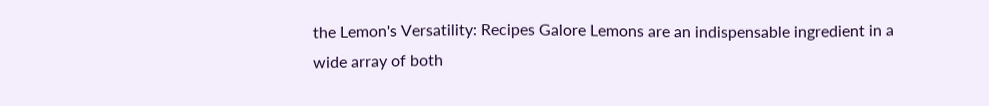the Lemon's Versatility: Recipes Galore Lemons are an indispensable ingredient in a wide array of both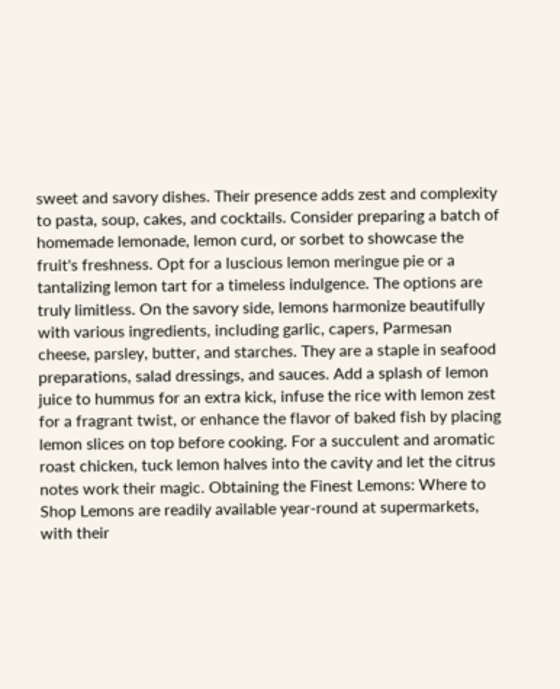sweet and savory dishes. Their presence adds zest and complexity to pasta, soup, cakes, and cocktails. Consider preparing a batch of homemade lemonade, lemon curd, or sorbet to showcase the fruit's freshness. Opt for a luscious lemon meringue pie or a tantalizing lemon tart for a timeless indulgence. The options are truly limitless. On the savory side, lemons harmonize beautifully with various ingredients, including garlic, capers, Parmesan cheese, parsley, butter, and starches. They are a staple in seafood preparations, salad dressings, and sauces. Add a splash of lemon juice to hummus for an extra kick, infuse the rice with lemon zest for a fragrant twist, or enhance the flavor of baked fish by placing lemon slices on top before cooking. For a succulent and aromatic roast chicken, tuck lemon halves into the cavity and let the citrus notes work their magic. Obtaining the Finest Lemons: Where to Shop Lemons are readily available year-round at supermarkets, with their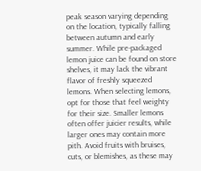peak season varying depending on the location, typically falling between autumn and early summer. While pre-packaged lemon juice can be found on store shelves, it may lack the vibrant flavor of freshly squeezed lemons. When selecting lemons, opt for those that feel weighty for their size. Smaller lemons often offer juicier results, while larger ones may contain more pith. Avoid fruits with bruises, cuts, or blemishes, as these may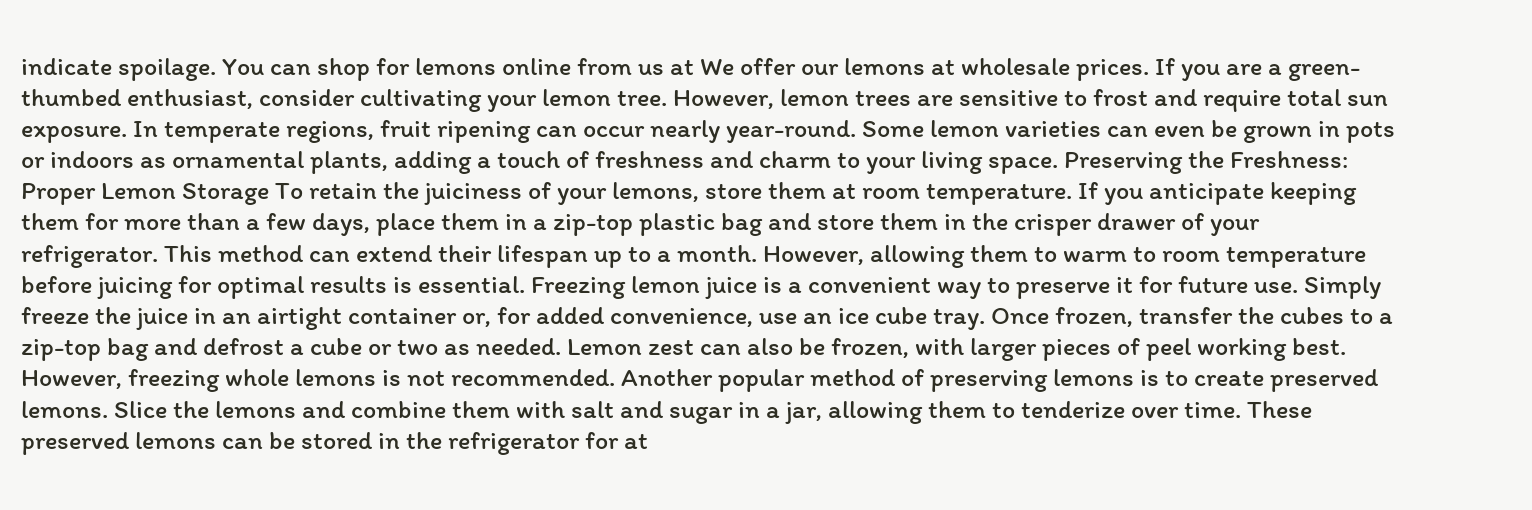indicate spoilage. You can shop for lemons online from us at We offer our lemons at wholesale prices. If you are a green-thumbed enthusiast, consider cultivating your lemon tree. However, lemon trees are sensitive to frost and require total sun exposure. In temperate regions, fruit ripening can occur nearly year-round. Some lemon varieties can even be grown in pots or indoors as ornamental plants, adding a touch of freshness and charm to your living space. Preserving the Freshness: Proper Lemon Storage To retain the juiciness of your lemons, store them at room temperature. If you anticipate keeping them for more than a few days, place them in a zip-top plastic bag and store them in the crisper drawer of your refrigerator. This method can extend their lifespan up to a month. However, allowing them to warm to room temperature before juicing for optimal results is essential. Freezing lemon juice is a convenient way to preserve it for future use. Simply freeze the juice in an airtight container or, for added convenience, use an ice cube tray. Once frozen, transfer the cubes to a zip-top bag and defrost a cube or two as needed. Lemon zest can also be frozen, with larger pieces of peel working best. However, freezing whole lemons is not recommended. Another popular method of preserving lemons is to create preserved lemons. Slice the lemons and combine them with salt and sugar in a jar, allowing them to tenderize over time. These preserved lemons can be stored in the refrigerator for at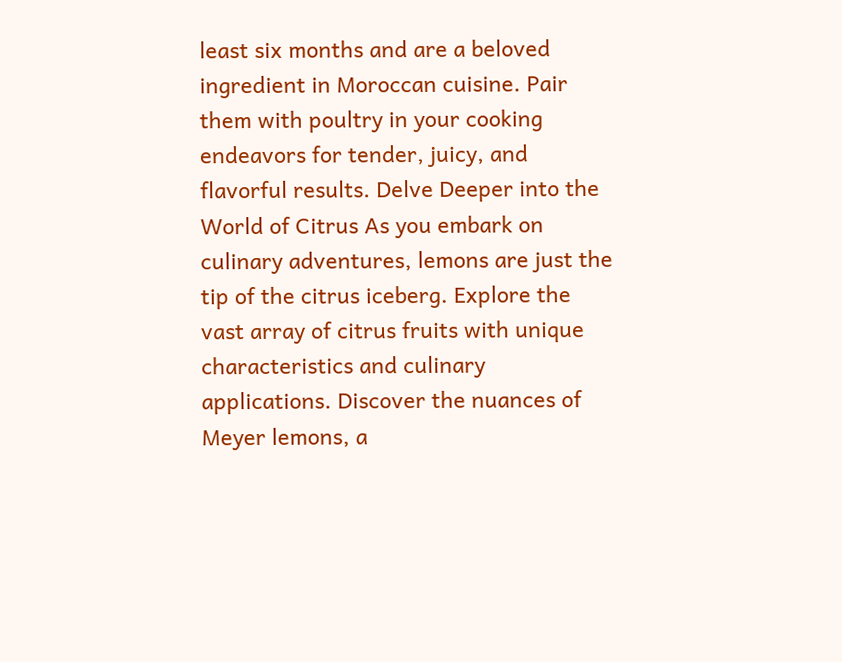least six months and are a beloved ingredient in Moroccan cuisine. Pair them with poultry in your cooking endeavors for tender, juicy, and flavorful results. Delve Deeper into the World of Citrus As you embark on culinary adventures, lemons are just the tip of the citrus iceberg. Explore the vast array of citrus fruits with unique characteristics and culinary applications. Discover the nuances of Meyer lemons, a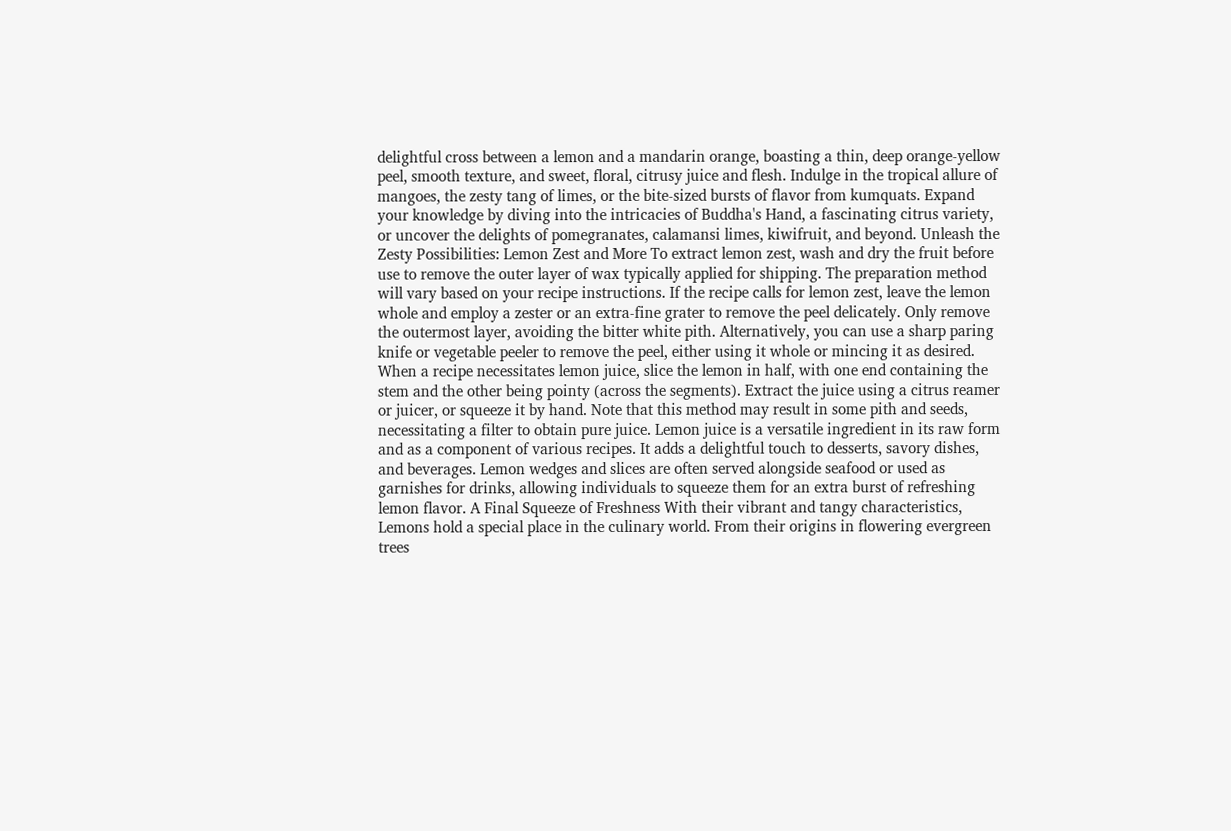delightful cross between a lemon and a mandarin orange, boasting a thin, deep orange-yellow peel, smooth texture, and sweet, floral, citrusy juice and flesh. Indulge in the tropical allure of mangoes, the zesty tang of limes, or the bite-sized bursts of flavor from kumquats. Expand your knowledge by diving into the intricacies of Buddha's Hand, a fascinating citrus variety, or uncover the delights of pomegranates, calamansi limes, kiwifruit, and beyond. Unleash the Zesty Possibilities: Lemon Zest and More To extract lemon zest, wash and dry the fruit before use to remove the outer layer of wax typically applied for shipping. The preparation method will vary based on your recipe instructions. If the recipe calls for lemon zest, leave the lemon whole and employ a zester or an extra-fine grater to remove the peel delicately. Only remove the outermost layer, avoiding the bitter white pith. Alternatively, you can use a sharp paring knife or vegetable peeler to remove the peel, either using it whole or mincing it as desired. When a recipe necessitates lemon juice, slice the lemon in half, with one end containing the stem and the other being pointy (across the segments). Extract the juice using a citrus reamer or juicer, or squeeze it by hand. Note that this method may result in some pith and seeds, necessitating a filter to obtain pure juice. Lemon juice is a versatile ingredient in its raw form and as a component of various recipes. It adds a delightful touch to desserts, savory dishes, and beverages. Lemon wedges and slices are often served alongside seafood or used as garnishes for drinks, allowing individuals to squeeze them for an extra burst of refreshing lemon flavor. A Final Squeeze of Freshness With their vibrant and tangy characteristics, Lemons hold a special place in the culinary world. From their origins in flowering evergreen trees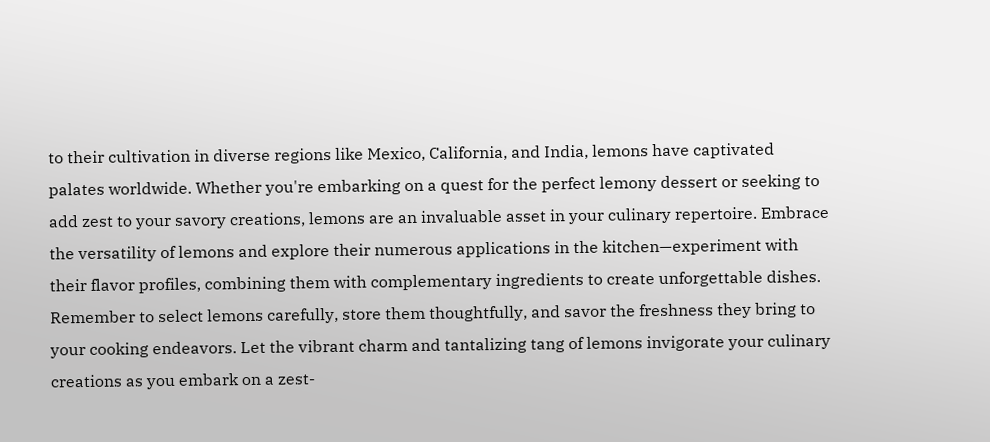to their cultivation in diverse regions like Mexico, California, and India, lemons have captivated palates worldwide. Whether you're embarking on a quest for the perfect lemony dessert or seeking to add zest to your savory creations, lemons are an invaluable asset in your culinary repertoire. Embrace the versatility of lemons and explore their numerous applications in the kitchen—experiment with their flavor profiles, combining them with complementary ingredients to create unforgettable dishes. Remember to select lemons carefully, store them thoughtfully, and savor the freshness they bring to your cooking endeavors. Let the vibrant charm and tantalizing tang of lemons invigorate your culinary creations as you embark on a zest-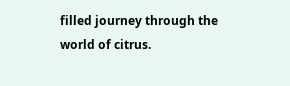filled journey through the world of citrus.